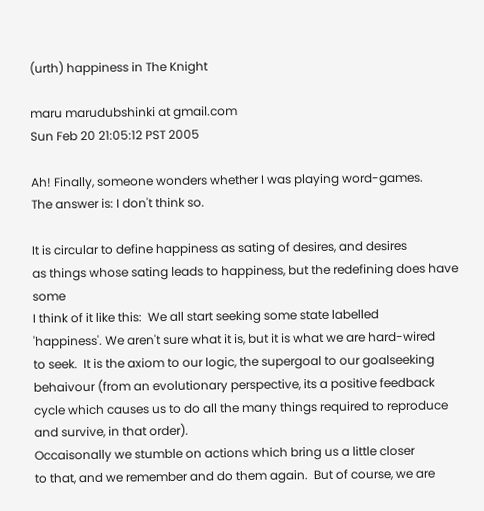(urth) happiness in The Knight

maru marudubshinki at gmail.com
Sun Feb 20 21:05:12 PST 2005

Ah! Finally, someone wonders whether I was playing word-games.
The answer is: I don't think so.

It is circular to define happiness as sating of desires, and desires
as things whose sating leads to happiness, but the redefining does have some
I think of it like this:  We all start seeking some state labelled
'happiness'. We aren't sure what it is, but it is what we are hard-wired
to seek.  It is the axiom to our logic, the supergoal to our goalseeking
behaivour (from an evolutionary perspective, its a positive feedback
cycle which causes us to do all the many things required to reproduce
and survive, in that order).
Occaisonally we stumble on actions which bring us a little closer
to that, and we remember and do them again.  But of course, we are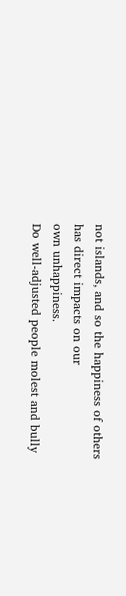not islands, and so the happiness of others has direct impacts on our
own unhappiness.
Do well-adjusted people molest and bully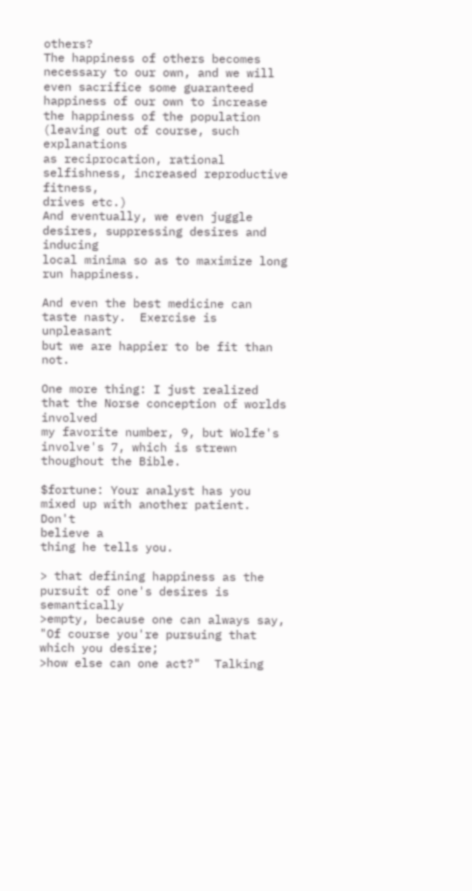others?
The happiness of others becomes necessary to our own, and we will
even sacrifice some guaranteed happiness of our own to increase
the happiness of the population (leaving out of course, such explanations
as reciprocation, rational selfishness, increased reproductive fitness,
drives etc.)
And eventually, we even juggle desires, suppressing desires and inducing
local minima so as to maximize long run happiness.

And even the best medicine can taste nasty.  Exercise is unpleasant
but we are happier to be fit than not.

One more thing: I just realized that the Norse conception of worlds involved
my favorite number, 9, but Wolfe's involve's 7, which is strewn
thoughout the Bible.

$fortune: Your analyst has you mixed up with another patient.  Don't
believe a
thing he tells you.

> that defining happiness as the pursuit of one's desires is semantically
>empty, because one can always say, "Of course you're pursuing that which you desire;
>how else can one act?"  Talking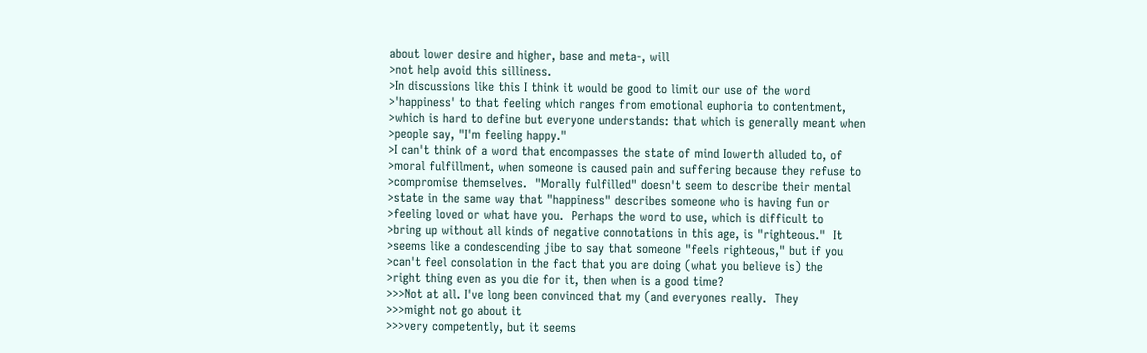about lower desire and higher, base and meta-, will
>not help avoid this silliness.
>In discussions like this I think it would be good to limit our use of the word
>'happiness' to that feeling which ranges from emotional euphoria to contentment,
>which is hard to define but everyone understands: that which is generally meant when
>people say, "I'm feeling happy."
>I can't think of a word that encompasses the state of mind Iowerth alluded to, of
>moral fulfillment, when someone is caused pain and suffering because they refuse to
>compromise themselves.  "Morally fulfilled" doesn't seem to describe their mental
>state in the same way that "happiness" describes someone who is having fun or
>feeling loved or what have you.  Perhaps the word to use, which is difficult to
>bring up without all kinds of negative connotations in this age, is "righteous."  It
>seems like a condescending jibe to say that someone "feels righteous," but if you
>can't feel consolation in the fact that you are doing (what you believe is) the
>right thing even as you die for it, then when is a good time?
>>>Not at all. I've long been convinced that my (and everyones really.  They
>>>might not go about it
>>>very competently, but it seems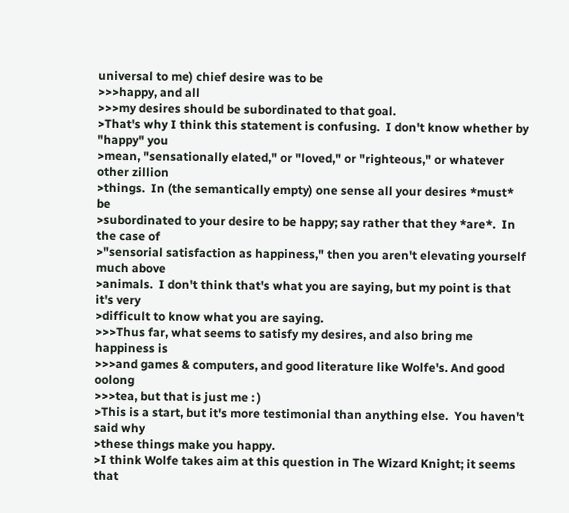universal to me) chief desire was to be
>>>happy, and all
>>>my desires should be subordinated to that goal.
>That's why I think this statement is confusing.  I don't know whether by "happy" you
>mean, "sensationally elated," or "loved," or "righteous," or whatever other zillion
>things.  In (the semantically empty) one sense all your desires *must* be
>subordinated to your desire to be happy; say rather that they *are*.  In the case of
>"sensorial satisfaction as happiness," then you aren't elevating yourself much above
>animals.  I don't think that's what you are saying, but my point is that it's very
>difficult to know what you are saying.
>>>Thus far, what seems to satisfy my desires, and also bring me happiness is
>>>and games & computers, and good literature like Wolfe's. And good oolong
>>>tea, but that is just me : )
>This is a start, but it's more testimonial than anything else.  You haven't said why
>these things make you happy.
>I think Wolfe takes aim at this question in The Wizard Knight; it seems that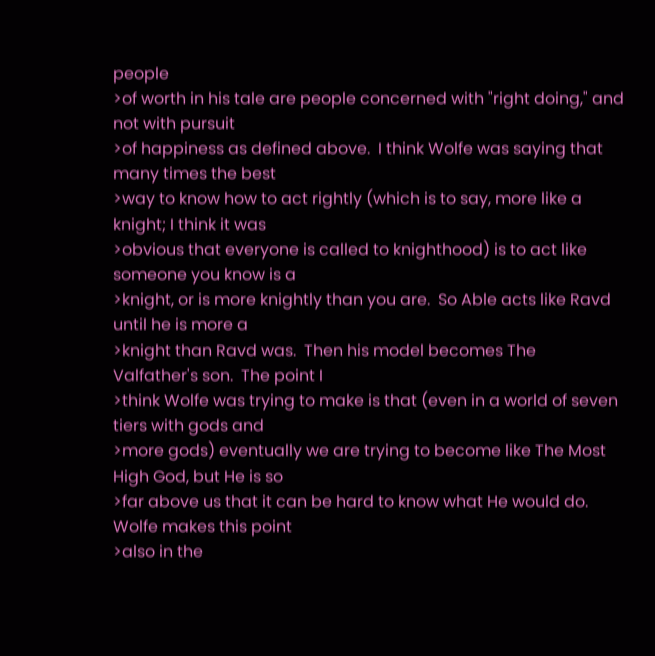people
>of worth in his tale are people concerned with "right doing," and not with pursuit
>of happiness as defined above.  I think Wolfe was saying that many times the best
>way to know how to act rightly (which is to say, more like a knight; I think it was
>obvious that everyone is called to knighthood) is to act like someone you know is a
>knight, or is more knightly than you are.  So Able acts like Ravd until he is more a
>knight than Ravd was.  Then his model becomes The Valfather's son.  The point I
>think Wolfe was trying to make is that (even in a world of seven tiers with gods and
>more gods) eventually we are trying to become like The Most High God, but He is so
>far above us that it can be hard to know what He would do.  Wolfe makes this point
>also in the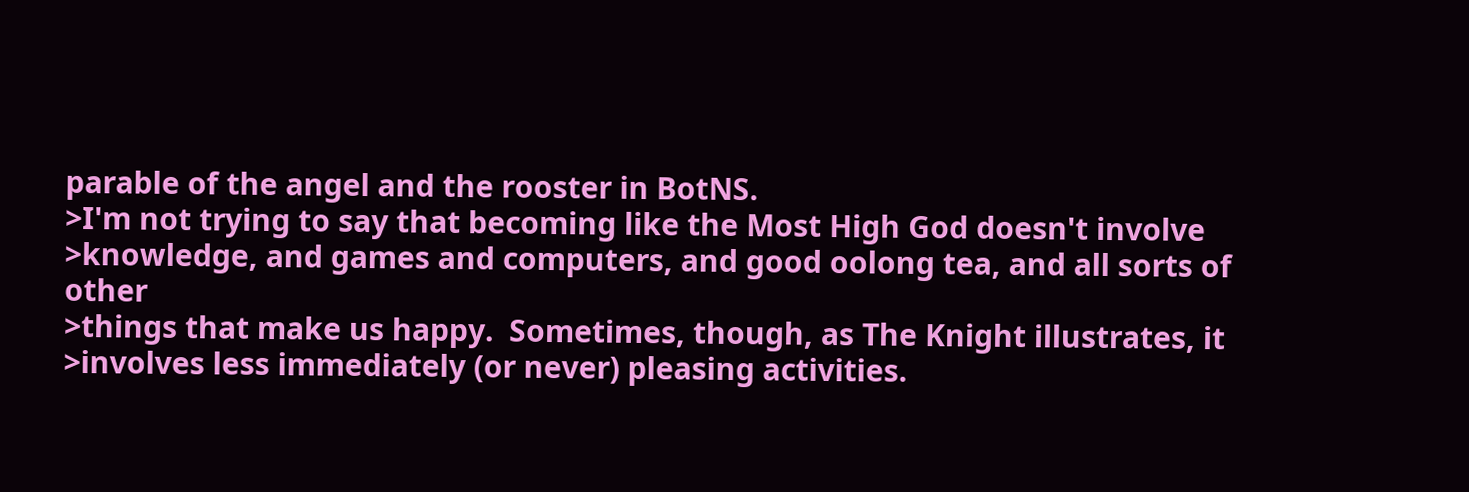parable of the angel and the rooster in BotNS.
>I'm not trying to say that becoming like the Most High God doesn't involve
>knowledge, and games and computers, and good oolong tea, and all sorts of other
>things that make us happy.  Sometimes, though, as The Knight illustrates, it
>involves less immediately (or never) pleasing activities.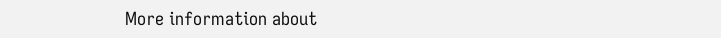More information about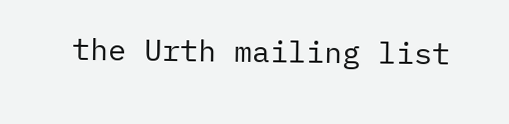the Urth mailing list